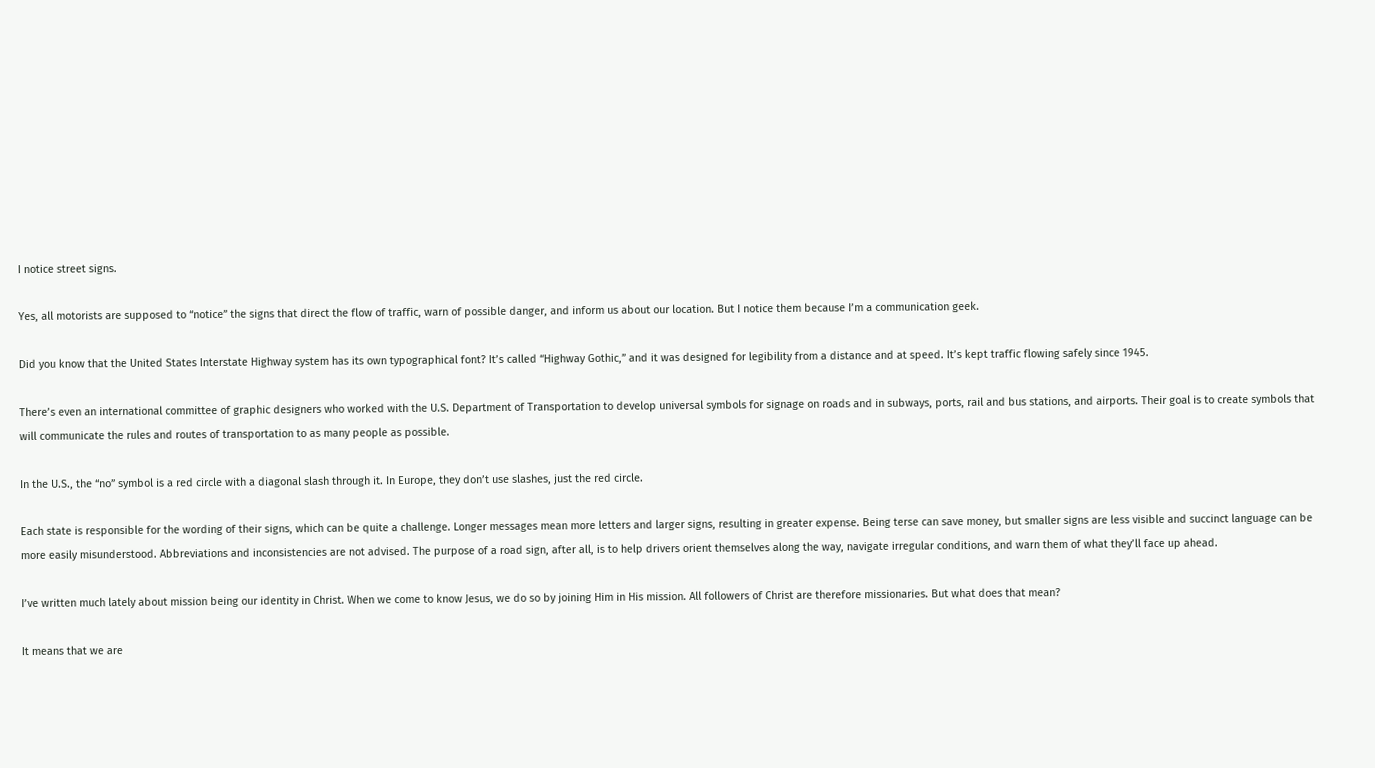I notice street signs.

Yes, all motorists are supposed to “notice” the signs that direct the flow of traffic, warn of possible danger, and inform us about our location. But I notice them because I’m a communication geek.

Did you know that the United States Interstate Highway system has its own typographical font? It’s called “Highway Gothic,” and it was designed for legibility from a distance and at speed. It’s kept traffic flowing safely since 1945.

There’s even an international committee of graphic designers who worked with the U.S. Department of Transportation to develop universal symbols for signage on roads and in subways, ports, rail and bus stations, and airports. Their goal is to create symbols that will communicate the rules and routes of transportation to as many people as possible.

In the U.S., the “no” symbol is a red circle with a diagonal slash through it. In Europe, they don’t use slashes, just the red circle.

Each state is responsible for the wording of their signs, which can be quite a challenge. Longer messages mean more letters and larger signs, resulting in greater expense. Being terse can save money, but smaller signs are less visible and succinct language can be more easily misunderstood. Abbreviations and inconsistencies are not advised. The purpose of a road sign, after all, is to help drivers orient themselves along the way, navigate irregular conditions, and warn them of what they’ll face up ahead.

I’ve written much lately about mission being our identity in Christ. When we come to know Jesus, we do so by joining Him in His mission. All followers of Christ are therefore missionaries. But what does that mean?

It means that we are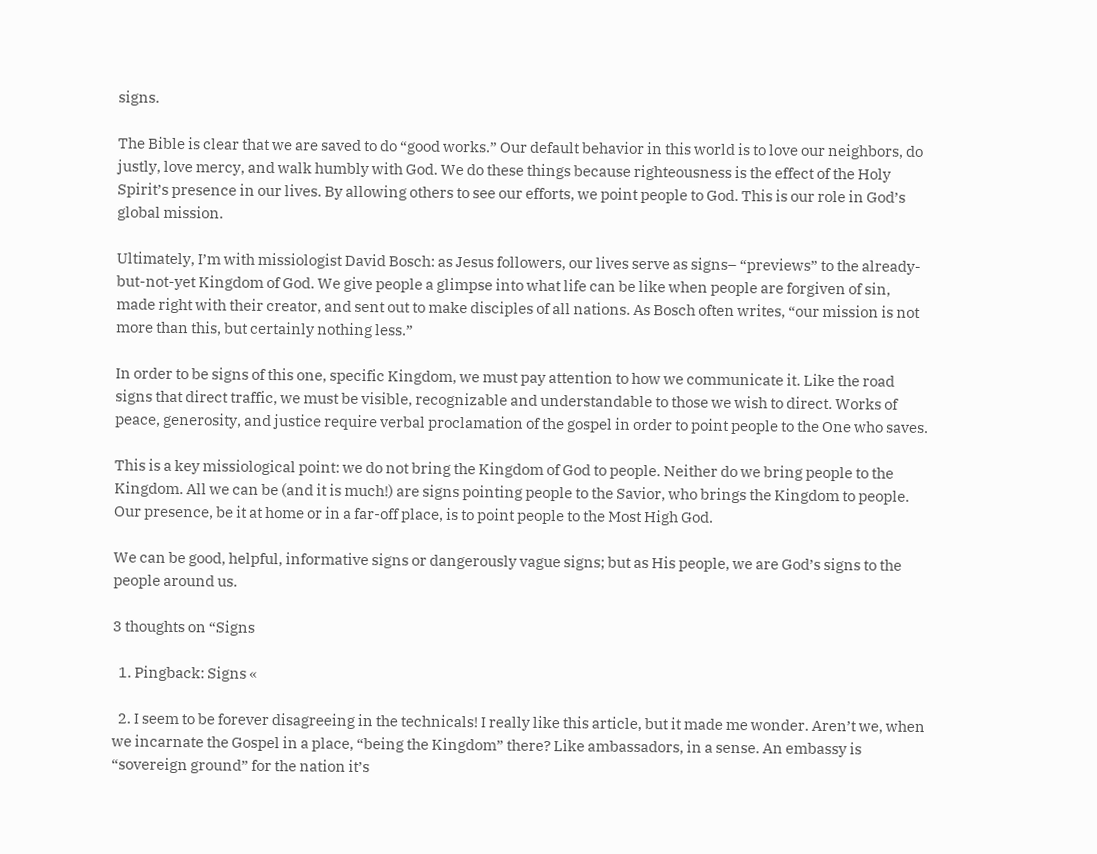signs.

The Bible is clear that we are saved to do “good works.” Our default behavior in this world is to love our neighbors, do justly, love mercy, and walk humbly with God. We do these things because righteousness is the effect of the Holy Spirit’s presence in our lives. By allowing others to see our efforts, we point people to God. This is our role in God’s global mission.

Ultimately, I’m with missiologist David Bosch: as Jesus followers, our lives serve as signs– “previews” to the already-but-not-yet Kingdom of God. We give people a glimpse into what life can be like when people are forgiven of sin, made right with their creator, and sent out to make disciples of all nations. As Bosch often writes, “our mission is not more than this, but certainly nothing less.”

In order to be signs of this one, specific Kingdom, we must pay attention to how we communicate it. Like the road signs that direct traffic, we must be visible, recognizable and understandable to those we wish to direct. Works of peace, generosity, and justice require verbal proclamation of the gospel in order to point people to the One who saves.

This is a key missiological point: we do not bring the Kingdom of God to people. Neither do we bring people to the Kingdom. All we can be (and it is much!) are signs pointing people to the Savior, who brings the Kingdom to people. Our presence, be it at home or in a far-off place, is to point people to the Most High God.

We can be good, helpful, informative signs or dangerously vague signs; but as His people, we are God’s signs to the people around us.

3 thoughts on “Signs

  1. Pingback: Signs «

  2. I seem to be forever disagreeing in the technicals! I really like this article, but it made me wonder. Aren’t we, when we incarnate the Gospel in a place, “being the Kingdom” there? Like ambassadors, in a sense. An embassy is “sovereign ground” for the nation it’s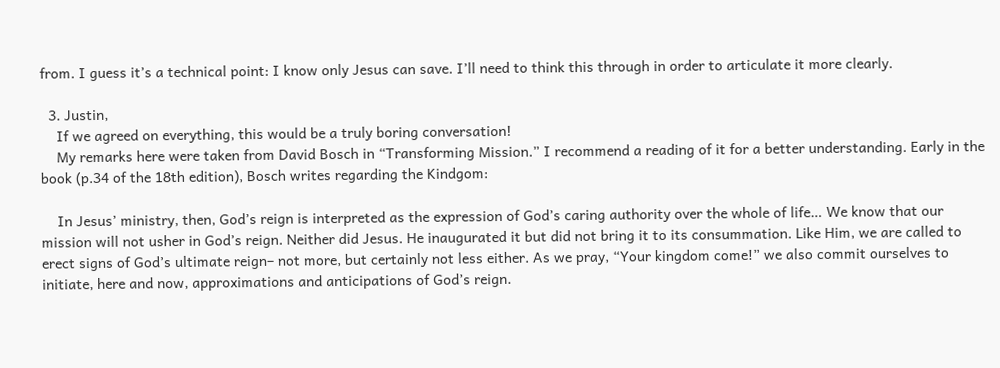from. I guess it’s a technical point: I know only Jesus can save. I’ll need to think this through in order to articulate it more clearly.

  3. Justin,
    If we agreed on everything, this would be a truly boring conversation!
    My remarks here were taken from David Bosch in “Transforming Mission.” I recommend a reading of it for a better understanding. Early in the book (p.34 of the 18th edition), Bosch writes regarding the Kindgom:

    In Jesus’ ministry, then, God’s reign is interpreted as the expression of God’s caring authority over the whole of life… We know that our mission will not usher in God’s reign. Neither did Jesus. He inaugurated it but did not bring it to its consummation. Like Him, we are called to erect signs of God’s ultimate reign– not more, but certainly not less either. As we pray, “Your kingdom come!” we also commit ourselves to initiate, here and now, approximations and anticipations of God’s reign.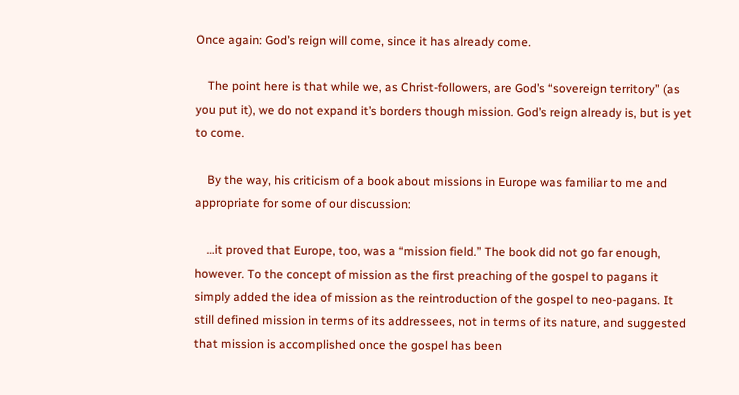Once again: God’s reign will come, since it has already come.

    The point here is that while we, as Christ-followers, are God’s “sovereign territory” (as you put it), we do not expand it’s borders though mission. God’s reign already is, but is yet to come.

    By the way, his criticism of a book about missions in Europe was familiar to me and appropriate for some of our discussion:

    …it proved that Europe, too, was a “mission field.” The book did not go far enough, however. To the concept of mission as the first preaching of the gospel to pagans it simply added the idea of mission as the reintroduction of the gospel to neo-pagans. It still defined mission in terms of its addressees, not in terms of its nature, and suggested that mission is accomplished once the gospel has been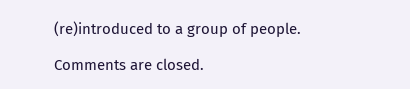(re)introduced to a group of people.

Comments are closed.